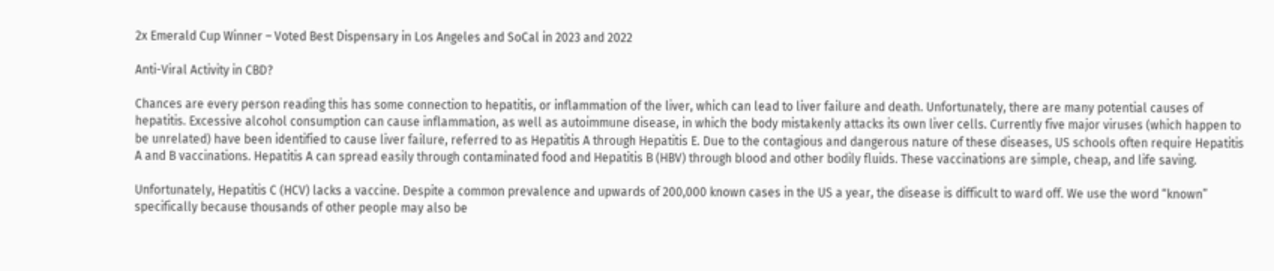2x Emerald Cup Winner – Voted Best Dispensary in Los Angeles and SoCal in 2023 and 2022

Anti-Viral Activity in CBD?

Chances are every person reading this has some connection to hepatitis, or inflammation of the liver, which can lead to liver failure and death. Unfortunately, there are many potential causes of hepatitis. Excessive alcohol consumption can cause inflammation, as well as autoimmune disease, in which the body mistakenly attacks its own liver cells. Currently five major viruses (which happen to be unrelated) have been identified to cause liver failure, referred to as Hepatitis A through Hepatitis E. Due to the contagious and dangerous nature of these diseases, US schools often require Hepatitis A and B vaccinations. Hepatitis A can spread easily through contaminated food and Hepatitis B (HBV) through blood and other bodily fluids. These vaccinations are simple, cheap, and life saving.

Unfortunately, Hepatitis C (HCV) lacks a vaccine. Despite a common prevalence and upwards of 200,000 known cases in the US a year, the disease is difficult to ward off. We use the word “known” specifically because thousands of other people may also be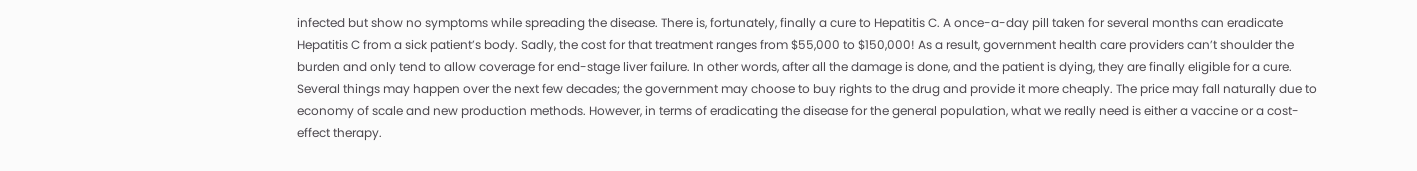infected but show no symptoms while spreading the disease. There is, fortunately, finally a cure to Hepatitis C. A once-a-day pill taken for several months can eradicate Hepatitis C from a sick patient’s body. Sadly, the cost for that treatment ranges from $55,000 to $150,000! As a result, government health care providers can’t shoulder the burden and only tend to allow coverage for end-stage liver failure. In other words, after all the damage is done, and the patient is dying, they are finally eligible for a cure. Several things may happen over the next few decades; the government may choose to buy rights to the drug and provide it more cheaply. The price may fall naturally due to economy of scale and new production methods. However, in terms of eradicating the disease for the general population, what we really need is either a vaccine or a cost-effect therapy.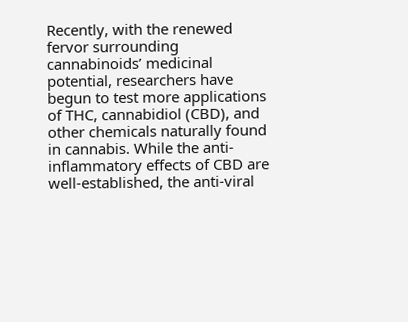Recently, with the renewed fervor surrounding cannabinoids’ medicinal potential, researchers have begun to test more applications of THC, cannabidiol (CBD), and other chemicals naturally found in cannabis. While the anti-inflammatory effects of CBD are well-established, the anti-viral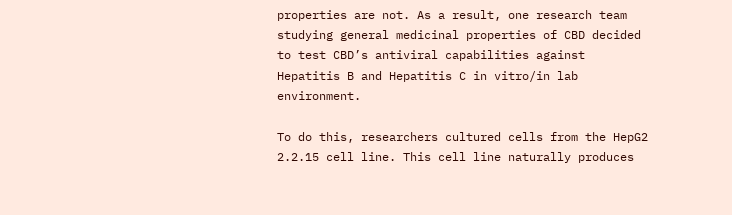properties are not. As a result, one research team studying general medicinal properties of CBD decided to test CBD’s antiviral capabilities against Hepatitis B and Hepatitis C in vitro/in lab environment.

To do this, researchers cultured cells from the HepG2 2.2.15 cell line. This cell line naturally produces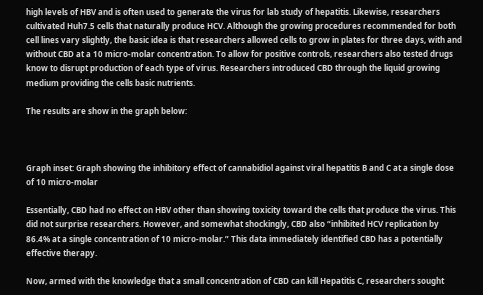high levels of HBV and is often used to generate the virus for lab study of hepatitis. Likewise, researchers cultivated Huh7.5 cells that naturally produce HCV. Although the growing procedures recommended for both cell lines vary slightly, the basic idea is that researchers allowed cells to grow in plates for three days, with and without CBD at a 10 micro-molar concentration. To allow for positive controls, researchers also tested drugs know to disrupt production of each type of virus. Researchers introduced CBD through the liquid growing medium providing the cells basic nutrients.

The results are show in the graph below:



Graph inset: Graph showing the inhibitory effect of cannabidiol against viral hepatitis B and C at a single dose of 10 micro-molar

Essentially, CBD had no effect on HBV other than showing toxicity toward the cells that produce the virus. This did not surprise researchers. However, and somewhat shockingly, CBD also “inhibited HCV replication by 86.4% at a single concentration of 10 micro-molar.” This data immediately identified CBD has a potentially effective therapy.

Now, armed with the knowledge that a small concentration of CBD can kill Hepatitis C, researchers sought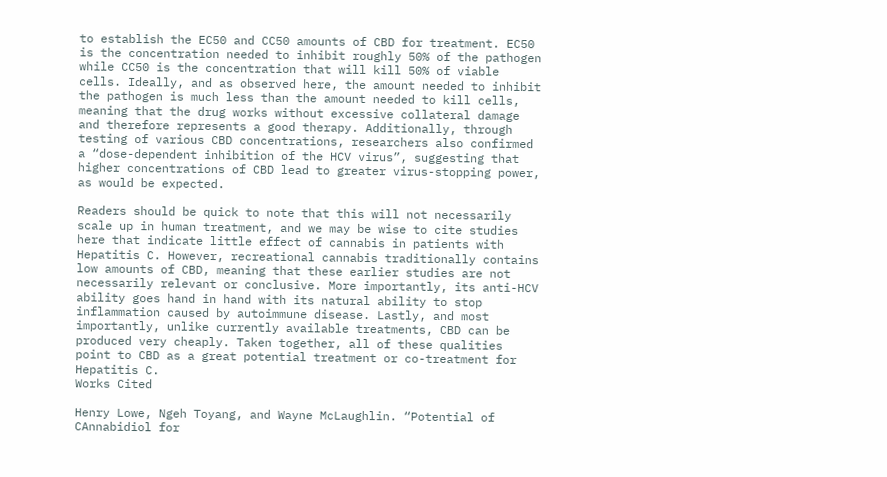to establish the EC50 and CC50 amounts of CBD for treatment. EC50 is the concentration needed to inhibit roughly 50% of the pathogen while CC50 is the concentration that will kill 50% of viable cells. Ideally, and as observed here, the amount needed to inhibit the pathogen is much less than the amount needed to kill cells, meaning that the drug works without excessive collateral damage and therefore represents a good therapy. Additionally, through testing of various CBD concentrations, researchers also confirmed a “dose-dependent inhibition of the HCV virus”, suggesting that higher concentrations of CBD lead to greater virus-stopping power, as would be expected.

Readers should be quick to note that this will not necessarily scale up in human treatment, and we may be wise to cite studies here that indicate little effect of cannabis in patients with Hepatitis C. However, recreational cannabis traditionally contains low amounts of CBD, meaning that these earlier studies are not necessarily relevant or conclusive. More importantly, its anti-HCV ability goes hand in hand with its natural ability to stop inflammation caused by autoimmune disease. Lastly, and most importantly, unlike currently available treatments, CBD can be produced very cheaply. Taken together, all of these qualities point to CBD as a great potential treatment or co-treatment for Hepatitis C.
Works Cited

Henry Lowe, Ngeh Toyang, and Wayne McLaughlin. “Potential of CAnnabidiol for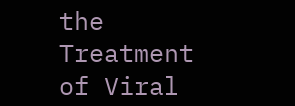the Treatment of Viral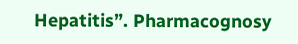Hepatitis”. Pharmacognosy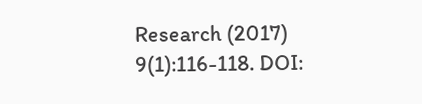Research (2017) 9(1):116-118. DOI: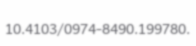10.4103/0974-8490.199780.